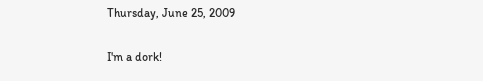Thursday, June 25, 2009

I'm a dork!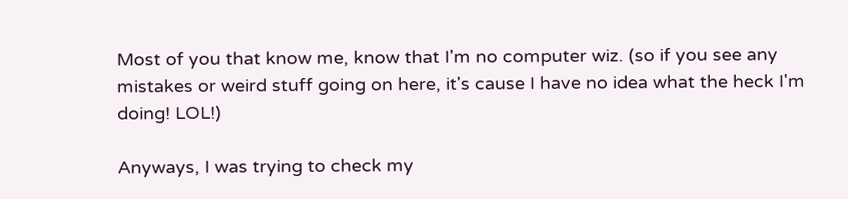Most of you that know me, know that I'm no computer wiz. (so if you see any mistakes or weird stuff going on here, it's cause I have no idea what the heck I'm doing! LOL!)

Anyways, I was trying to check my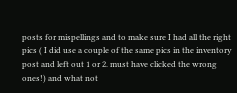posts for mispellings and to make sure I had all the right pics ( I did use a couple of the same pics in the inventory post and left out 1 or 2. must have clicked the wrong ones!) and what not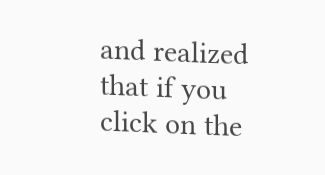and realized that if you click on the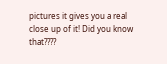pictures it gives you a real close up of it! Did you know that????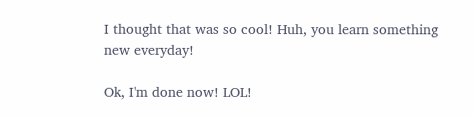I thought that was so cool! Huh, you learn something new everyday!

Ok, I'm done now! LOL!